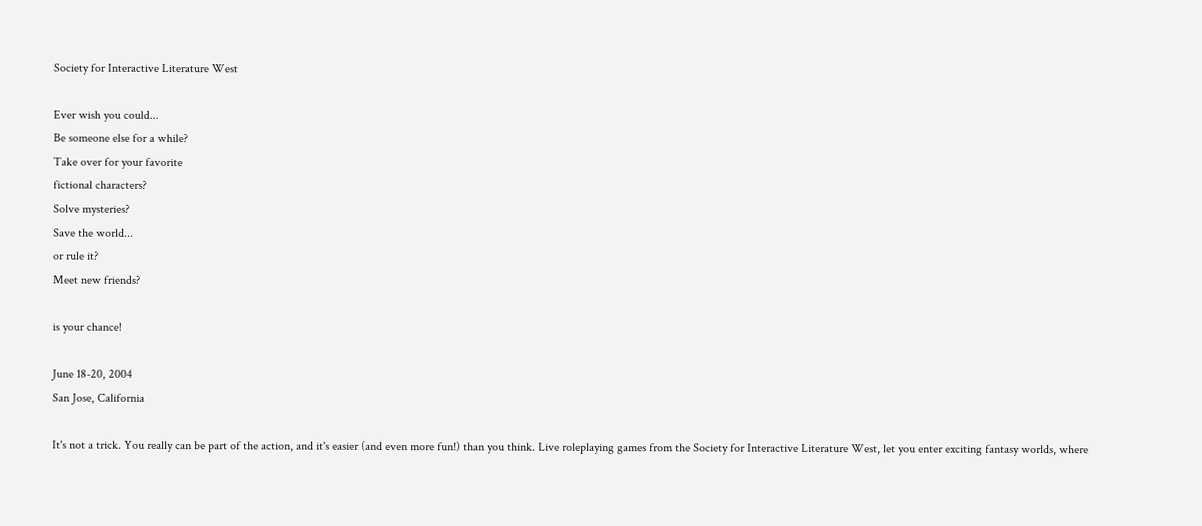Society for Interactive Literature West

Ever wish you could...
Be someone else for a while?
Take over for your favorite
fictional characters?
Solve mysteries?
Save the world...
or rule it?
Meet new friends?

is your chance!

June 18-20, 2004
San Jose, California

It's not a trick. You really can be part of the action, and it's easier (and even more fun!) than you think. Live roleplaying games from the Society for Interactive Literature West, let you enter exciting fantasy worlds, where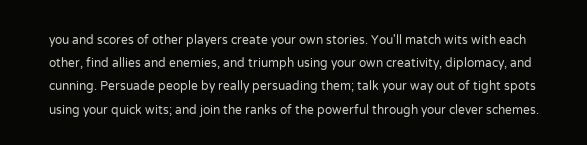you and scores of other players create your own stories. You'll match wits with each other, find allies and enemies, and triumph using your own creativity, diplomacy, and cunning. Persuade people by really persuading them; talk your way out of tight spots using your quick wits; and join the ranks of the powerful through your clever schemes.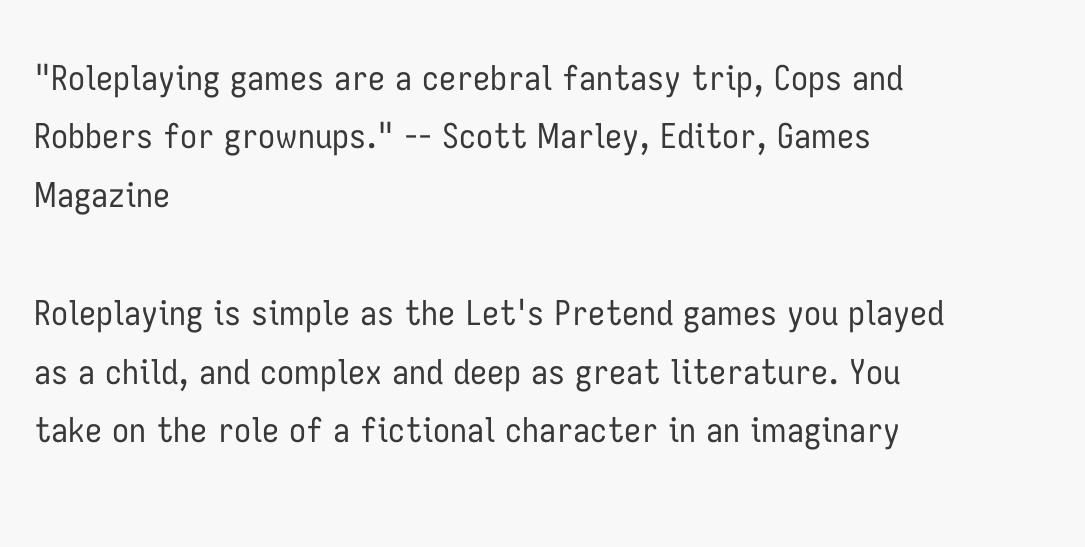"Roleplaying games are a cerebral fantasy trip, Cops and Robbers for grownups." -- Scott Marley, Editor, Games Magazine

Roleplaying is simple as the Let's Pretend games you played as a child, and complex and deep as great literature. You take on the role of a fictional character in an imaginary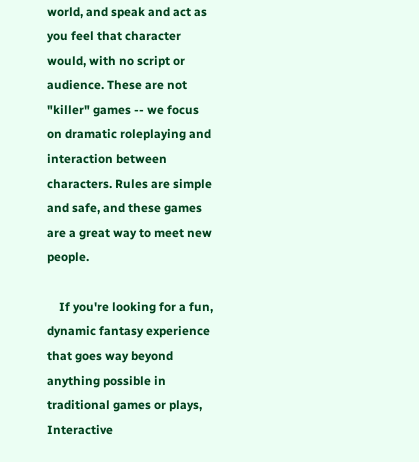world, and speak and act as you feel that character would, with no script or audience. These are not "killer" games -- we focus on dramatic roleplaying and interaction between characters. Rules are simple and safe, and these games are a great way to meet new people.

    If you're looking for a fun, dynamic fantasy experience that goes way beyond anything possible in traditional games or plays, Interactive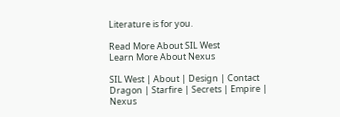Literature is for you.

Read More About SIL West
Learn More About Nexus

SIL West | About | Design | Contact
Dragon | Starfire | Secrets | Empire | Nexus